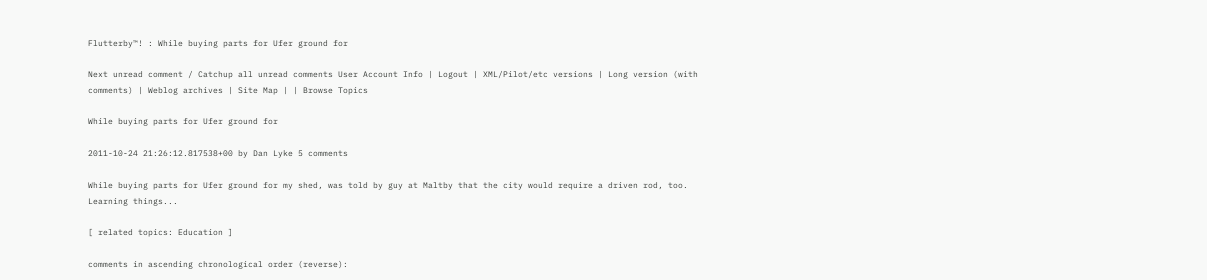Flutterby™! : While buying parts for Ufer ground for

Next unread comment / Catchup all unread comments User Account Info | Logout | XML/Pilot/etc versions | Long version (with comments) | Weblog archives | Site Map | | Browse Topics

While buying parts for Ufer ground for

2011-10-24 21:26:12.817538+00 by Dan Lyke 5 comments

While buying parts for Ufer ground for my shed, was told by guy at Maltby that the city would require a driven rod, too. Learning things...

[ related topics: Education ]

comments in ascending chronological order (reverse):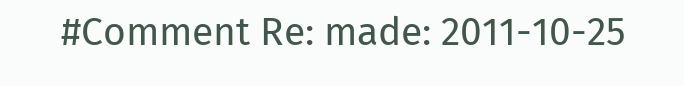#Comment Re: made: 2011-10-25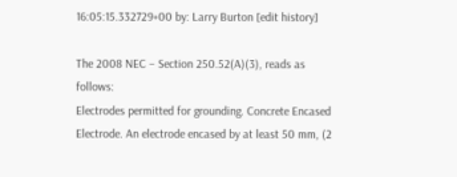16:05:15.332729+00 by: Larry Burton [edit history]

The 2008 NEC – Section 250.52(A)(3), reads as follows:
Electrodes permitted for grounding. Concrete Encased Electrode. An electrode encased by at least 50 mm, (2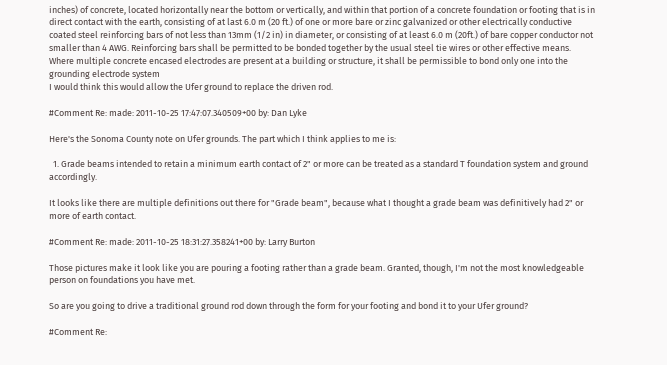inches) of concrete, located horizontally near the bottom or vertically, and within that portion of a concrete foundation or footing that is in direct contact with the earth, consisting of at last 6.0 m (20 ft.) of one or more bare or zinc galvanized or other electrically conductive coated steel reinforcing bars of not less than 13mm (1/2 in) in diameter, or consisting of at least 6.0 m (20ft.) of bare copper conductor not smaller than 4 AWG. Reinforcing bars shall be permitted to be bonded together by the usual steel tie wires or other effective means. Where multiple concrete encased electrodes are present at a building or structure, it shall be permissible to bond only one into the grounding electrode system
I would think this would allow the Ufer ground to replace the driven rod.

#Comment Re: made: 2011-10-25 17:47:07.340509+00 by: Dan Lyke

Here's the Sonoma County note on Ufer grounds. The part which I think applies to me is:

  1. Grade beams intended to retain a minimum earth contact of 2" or more can be treated as a standard T foundation system and ground accordingly.

It looks like there are multiple definitions out there for "Grade beam", because what I thought a grade beam was definitively had 2" or more of earth contact.

#Comment Re: made: 2011-10-25 18:31:27.358241+00 by: Larry Burton

Those pictures make it look like you are pouring a footing rather than a grade beam. Granted, though, I'm not the most knowledgeable person on foundations you have met.

So are you going to drive a traditional ground rod down through the form for your footing and bond it to your Ufer ground?

#Comment Re: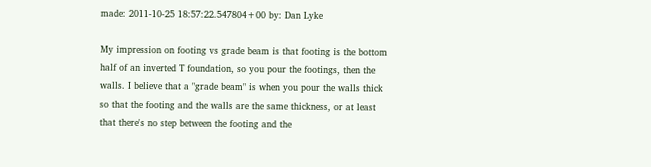made: 2011-10-25 18:57:22.547804+00 by: Dan Lyke

My impression on footing vs grade beam is that footing is the bottom half of an inverted T foundation, so you pour the footings, then the walls. I believe that a "grade beam" is when you pour the walls thick so that the footing and the walls are the same thickness, or at least that there's no step between the footing and the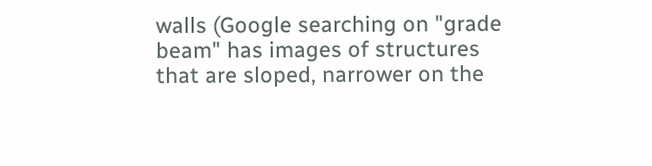walls (Google searching on "grade beam" has images of structures that are sloped, narrower on the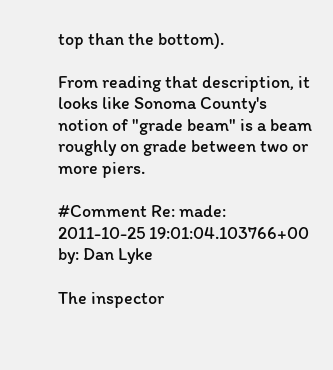top than the bottom).

From reading that description, it looks like Sonoma County's notion of "grade beam" is a beam roughly on grade between two or more piers.

#Comment Re: made: 2011-10-25 19:01:04.103766+00 by: Dan Lyke

The inspector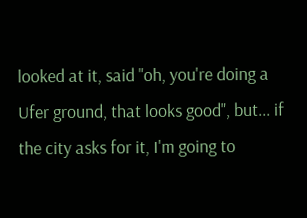looked at it, said "oh, you're doing a Ufer ground, that looks good", but... if the city asks for it, I'm going to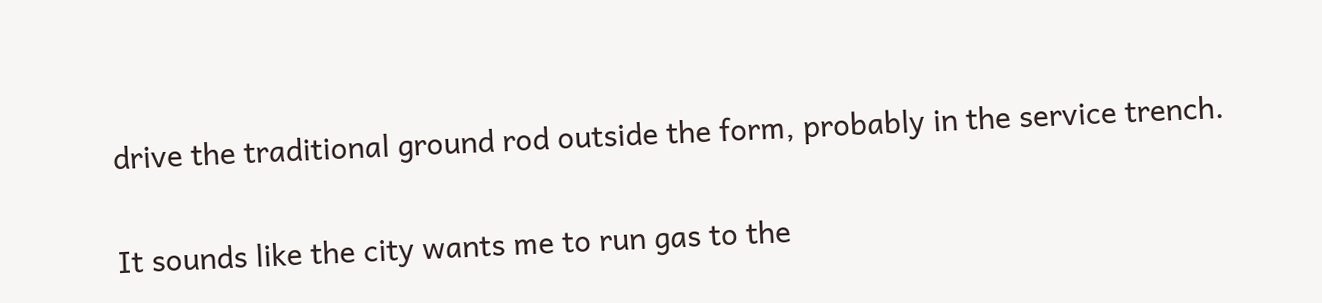drive the traditional ground rod outside the form, probably in the service trench.

It sounds like the city wants me to run gas to the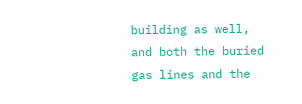building as well, and both the buried gas lines and the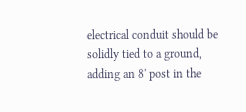electrical conduit should be solidly tied to a ground, adding an 8' post in the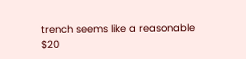trench seems like a reasonable $20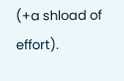(+a shload of effort).